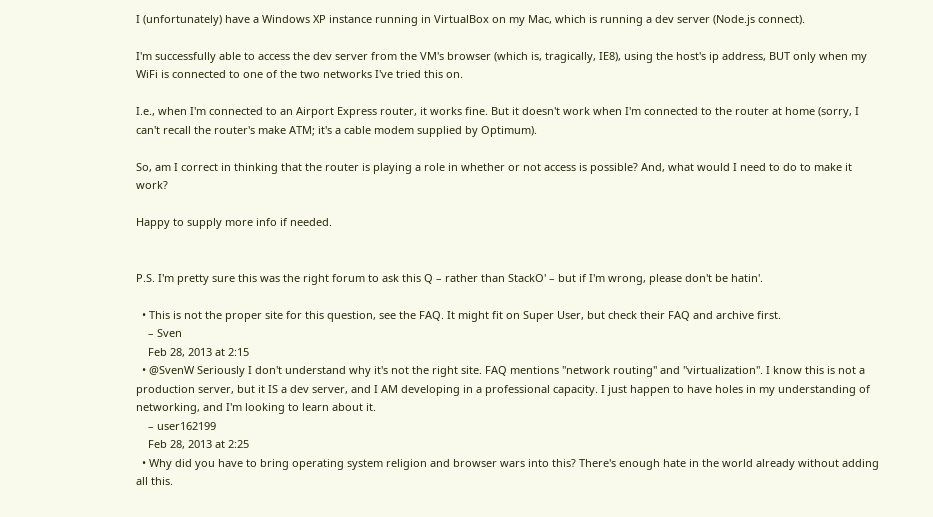I (unfortunately) have a Windows XP instance running in VirtualBox on my Mac, which is running a dev server (Node.js connect).

I'm successfully able to access the dev server from the VM's browser (which is, tragically, IE8), using the host's ip address, BUT only when my WiFi is connected to one of the two networks I've tried this on.

I.e., when I'm connected to an Airport Express router, it works fine. But it doesn't work when I'm connected to the router at home (sorry, I can't recall the router's make ATM; it's a cable modem supplied by Optimum).

So, am I correct in thinking that the router is playing a role in whether or not access is possible? And, what would I need to do to make it work?

Happy to supply more info if needed.


P.S. I'm pretty sure this was the right forum to ask this Q – rather than StackO' – but if I'm wrong, please don't be hatin'.

  • This is not the proper site for this question, see the FAQ. It might fit on Super User, but check their FAQ and archive first.
    – Sven
    Feb 28, 2013 at 2:15
  • @SvenW Seriously I don't understand why it's not the right site. FAQ mentions "network routing" and "virtualization". I know this is not a production server, but it IS a dev server, and I AM developing in a professional capacity. I just happen to have holes in my understanding of networking, and I'm looking to learn about it.
    – user162199
    Feb 28, 2013 at 2:25
  • Why did you have to bring operating system religion and browser wars into this? There's enough hate in the world already without adding all this.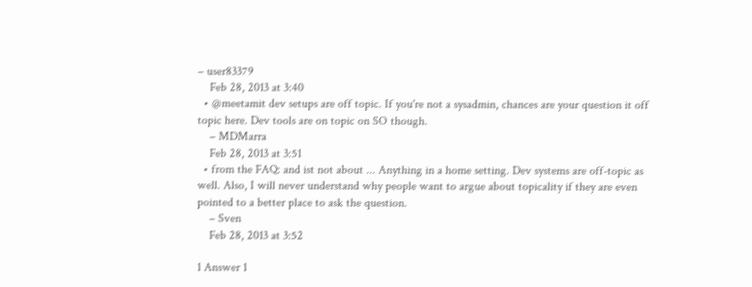– user83379
    Feb 28, 2013 at 3:40
  • @meetamit dev setups are off topic. If you're not a sysadmin, chances are your question it off topic here. Dev tools are on topic on SO though.
    – MDMarra
    Feb 28, 2013 at 3:51
  • from the FAQ: and ist not about ... Anything in a home setting. Dev systems are off-topic as well. Also, I will never understand why people want to argue about topicality if they are even pointed to a better place to ask the question.
    – Sven
    Feb 28, 2013 at 3:52

1 Answer 1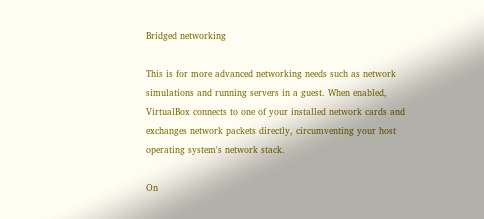Bridged networking

This is for more advanced networking needs such as network simulations and running servers in a guest. When enabled, VirtualBox connects to one of your installed network cards and exchanges network packets directly, circumventing your host operating system's network stack.

On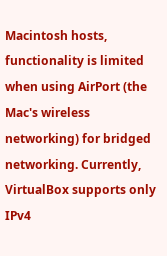Macintosh hosts, functionality is limited when using AirPort (the Mac's wireless networking) for bridged networking. Currently, VirtualBox supports only IPv4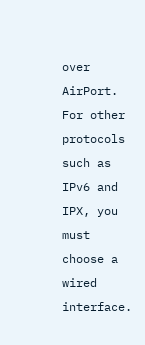over AirPort. For other protocols such as IPv6 and IPX, you must choose a wired interface.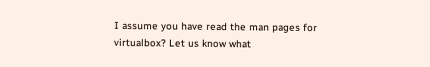I assume you have read the man pages for virtualbox? Let us know what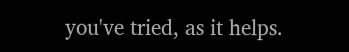you've tried, as it helps.